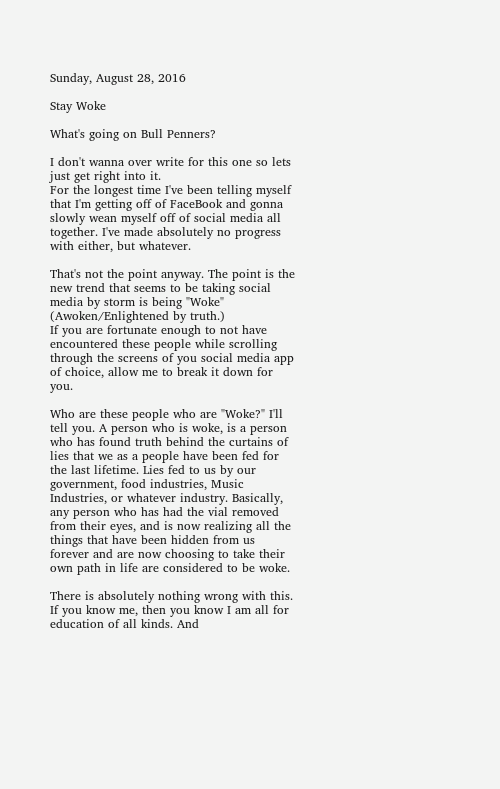Sunday, August 28, 2016

Stay Woke

What's going on Bull Penners?

I don't wanna over write for this one so lets just get right into it.
For the longest time I've been telling myself that I'm getting off of FaceBook and gonna slowly wean myself off of social media all together. I've made absolutely no progress with either, but whatever.

That's not the point anyway. The point is the new trend that seems to be taking social media by storm is being "Woke" (Awoken/Enlightened by truth.)
If you are fortunate enough to not have encountered these people while scrolling through the screens of you social media app of choice, allow me to break it down for you.

Who are these people who are "Woke?" I'll tell you. A person who is woke, is a person who has found truth behind the curtains of lies that we as a people have been fed for the last lifetime. Lies fed to us by our government, food industries, Music Industries, or whatever industry. Basically, any person who has had the vial removed from their eyes, and is now realizing all the things that have been hidden from us forever and are now choosing to take their own path in life are considered to be woke.

There is absolutely nothing wrong with this. If you know me, then you know I am all for education of all kinds. And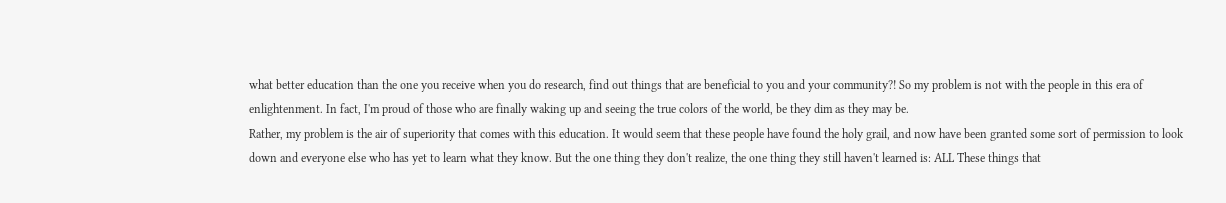what better education than the one you receive when you do research, find out things that are beneficial to you and your community?! So my problem is not with the people in this era of enlightenment. In fact, I'm proud of those who are finally waking up and seeing the true colors of the world, be they dim as they may be.
Rather, my problem is the air of superiority that comes with this education. It would seem that these people have found the holy grail, and now have been granted some sort of permission to look down and everyone else who has yet to learn what they know. But the one thing they don't realize, the one thing they still haven't learned is: ALL These things that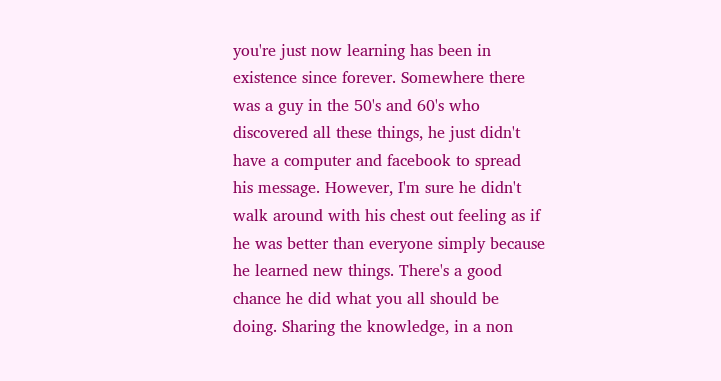you're just now learning has been in existence since forever. Somewhere there was a guy in the 50's and 60's who discovered all these things, he just didn't have a computer and facebook to spread his message. However, I'm sure he didn't walk around with his chest out feeling as if he was better than everyone simply because he learned new things. There's a good chance he did what you all should be doing. Sharing the knowledge, in a non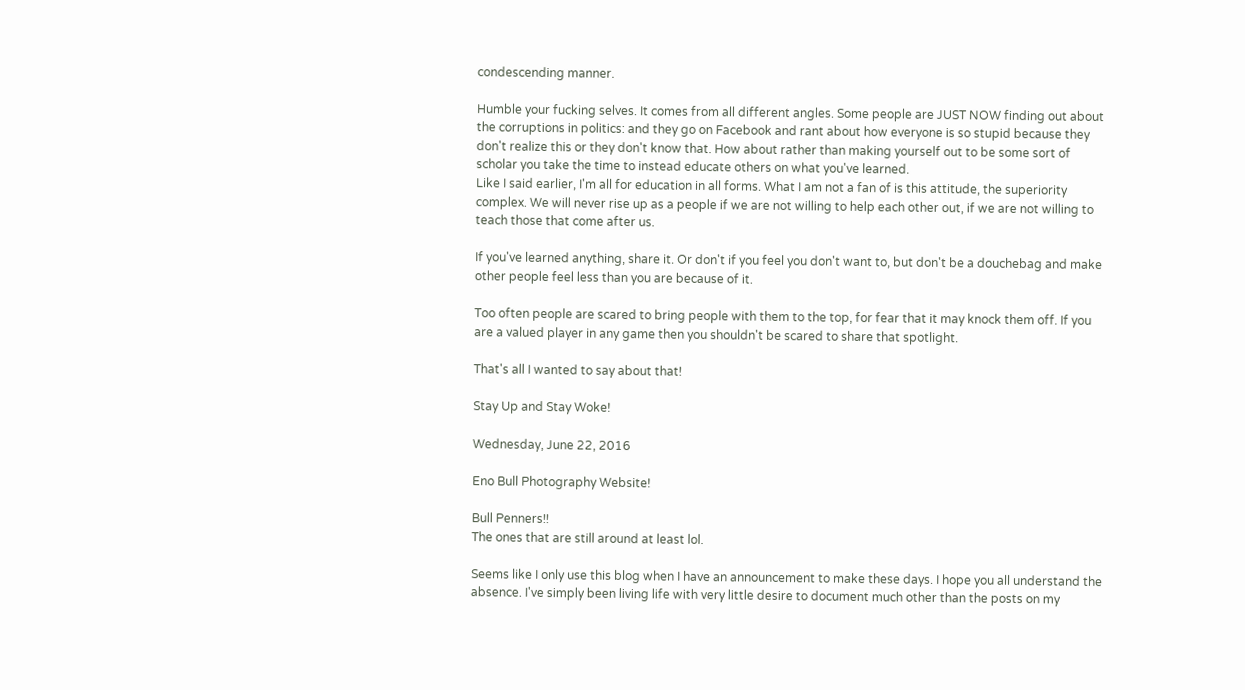condescending manner.

Humble your fucking selves. It comes from all different angles. Some people are JUST NOW finding out about the corruptions in politics: and they go on Facebook and rant about how everyone is so stupid because they don't realize this or they don't know that. How about rather than making yourself out to be some sort of scholar you take the time to instead educate others on what you've learned.
Like I said earlier, I'm all for education in all forms. What I am not a fan of is this attitude, the superiority complex. We will never rise up as a people if we are not willing to help each other out, if we are not willing to teach those that come after us.

If you've learned anything, share it. Or don't if you feel you don't want to, but don't be a douchebag and make other people feel less than you are because of it.

Too often people are scared to bring people with them to the top, for fear that it may knock them off. If you are a valued player in any game then you shouldn't be scared to share that spotlight.

That's all I wanted to say about that!

Stay Up and Stay Woke!

Wednesday, June 22, 2016

Eno Bull Photography Website!

Bull Penners!!
The ones that are still around at least lol.

Seems like I only use this blog when I have an announcement to make these days. I hope you all understand the absence. I've simply been living life with very little desire to document much other than the posts on my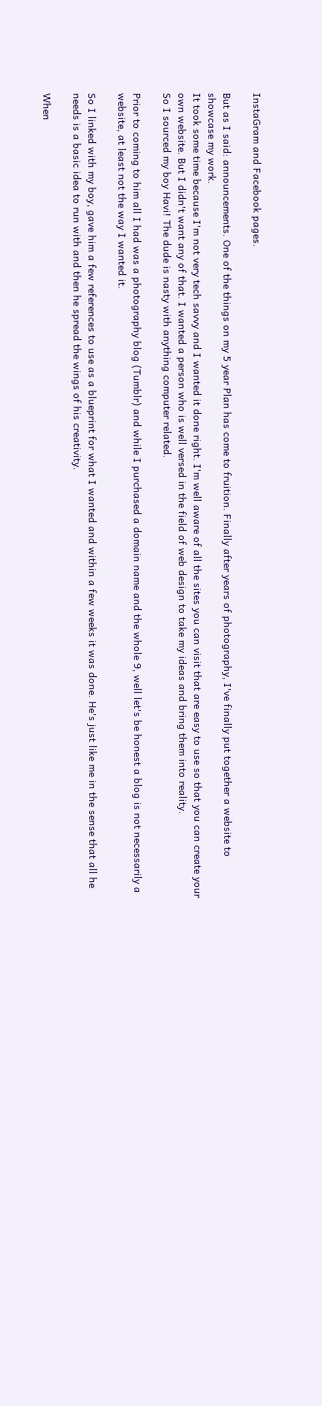InstaGram and Facebook pages.

But as I said: announcements. One of the things on my 5 year Plan has come to fruition. Finally after years of photography, I've finally put together a website to showcase my work.
It took some time because I'm not very tech savvy and I wanted it done right. I'm well aware of all the sites you can visit that are easy to use so that you can create your own website. But I didn't want any of that. I wanted a person who is well versed in the field of web design to take my ideas and bring them into reality.
So I sourced my boy Havi! The dude is nasty with anything computer related.

Prior to coming to him all I had was a photography blog (Tumblr) and while I purchased a domain name and the whole 9, well let's be honest a blog is not necessarily a website, at least not the way I wanted it.

So I linked with my boy, gave him a few references to use as a blueprint for what I wanted and within a few weeks it was done. He's just like me in the sense that all he needs is a basic idea to run with and then he spread the wings of his creativity.

When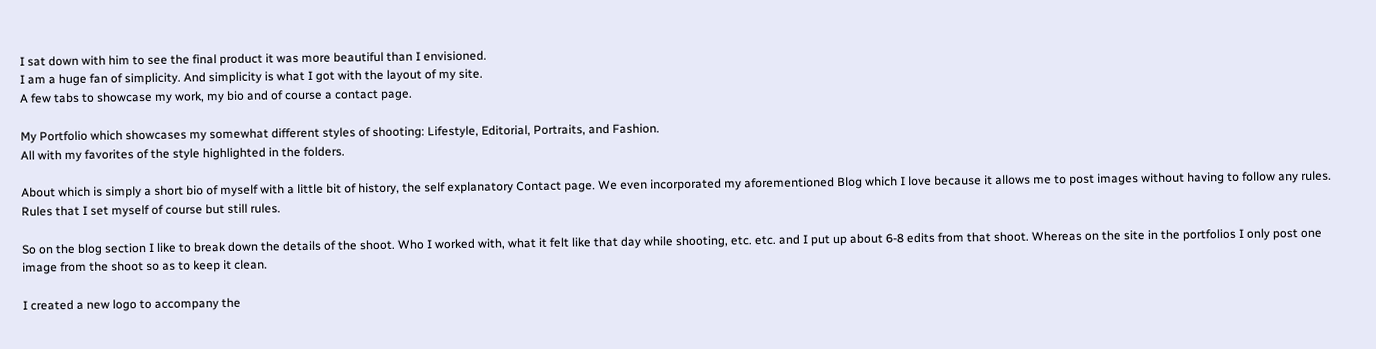I sat down with him to see the final product it was more beautiful than I envisioned.
I am a huge fan of simplicity. And simplicity is what I got with the layout of my site.
A few tabs to showcase my work, my bio and of course a contact page.

My Portfolio which showcases my somewhat different styles of shooting: Lifestyle, Editorial, Portraits, and Fashion.
All with my favorites of the style highlighted in the folders.

About which is simply a short bio of myself with a little bit of history, the self explanatory Contact page. We even incorporated my aforementioned Blog which I love because it allows me to post images without having to follow any rules. Rules that I set myself of course but still rules.

So on the blog section I like to break down the details of the shoot. Who I worked with, what it felt like that day while shooting, etc. etc. and I put up about 6-8 edits from that shoot. Whereas on the site in the portfolios I only post one image from the shoot so as to keep it clean.

I created a new logo to accompany the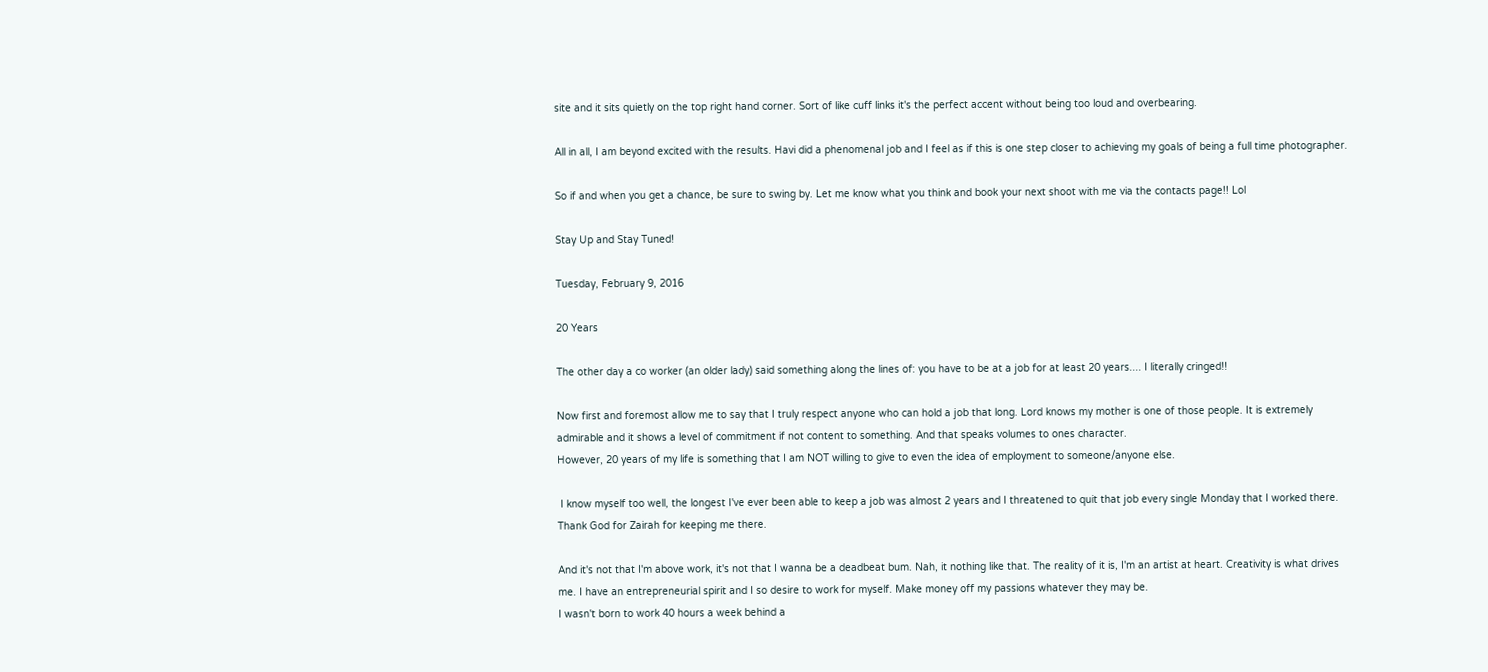site and it sits quietly on the top right hand corner. Sort of like cuff links it's the perfect accent without being too loud and overbearing.

All in all, I am beyond excited with the results. Havi did a phenomenal job and I feel as if this is one step closer to achieving my goals of being a full time photographer.

So if and when you get a chance, be sure to swing by. Let me know what you think and book your next shoot with me via the contacts page!! Lol

Stay Up and Stay Tuned!

Tuesday, February 9, 2016

20 Years

The other day a co worker (an older lady) said something along the lines of: you have to be at a job for at least 20 years.... I literally cringed!!

Now first and foremost allow me to say that I truly respect anyone who can hold a job that long. Lord knows my mother is one of those people. It is extremely admirable and it shows a level of commitment if not content to something. And that speaks volumes to ones character.
However, 20 years of my life is something that I am NOT willing to give to even the idea of employment to someone/anyone else.

 I know myself too well, the longest I've ever been able to keep a job was almost 2 years and I threatened to quit that job every single Monday that I worked there. Thank God for Zairah for keeping me there.

And it's not that I'm above work, it's not that I wanna be a deadbeat bum. Nah, it nothing like that. The reality of it is, I'm an artist at heart. Creativity is what drives me. I have an entrepreneurial spirit and I so desire to work for myself. Make money off my passions whatever they may be.
I wasn't born to work 40 hours a week behind a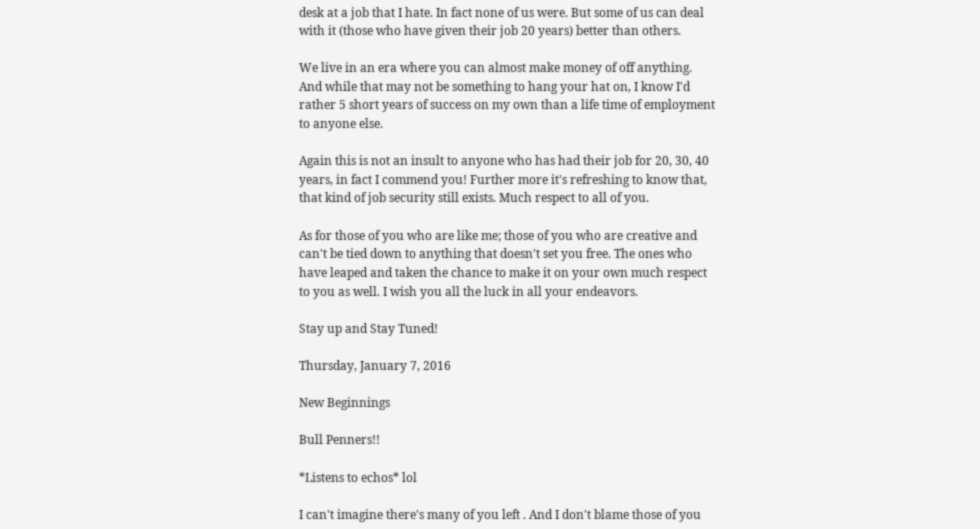desk at a job that I hate. In fact none of us were. But some of us can deal with it (those who have given their job 20 years) better than others.

We live in an era where you can almost make money of off anything. And while that may not be something to hang your hat on, I know I'd rather 5 short years of success on my own than a life time of employment to anyone else.

Again this is not an insult to anyone who has had their job for 20, 30, 40 years, in fact I commend you! Further more it's refreshing to know that, that kind of job security still exists. Much respect to all of you.

As for those of you who are like me; those of you who are creative and can't be tied down to anything that doesn't set you free. The ones who have leaped and taken the chance to make it on your own much respect to you as well. I wish you all the luck in all your endeavors.

Stay up and Stay Tuned!

Thursday, January 7, 2016

New Beginnings

Bull Penners!!

*Listens to echos* lol

I can't imagine there's many of you left . And I don't blame those of you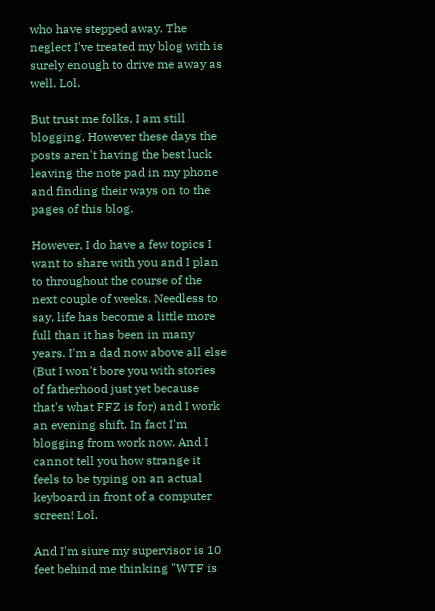who have stepped away. The neglect I've treated my blog with is surely enough to drive me away as well. Lol.

But trust me folks, I am still blogging. However these days the posts aren't having the best luck leaving the note pad in my phone and finding their ways on to the pages of this blog.

However, I do have a few topics I want to share with you and I plan to throughout the course of the next couple of weeks. Needless to say, life has become a little more full than it has been in many years. I'm a dad now above all else (But I won't bore you with stories of fatherhood just yet because that's what FFZ is for) and I work an evening shift. In fact I'm blogging from work now. And I cannot tell you how strange it feels to be typing on an actual keyboard in front of a computer screen! Lol.

And I'm siure my supervisor is 10 feet behind me thinking "WTF is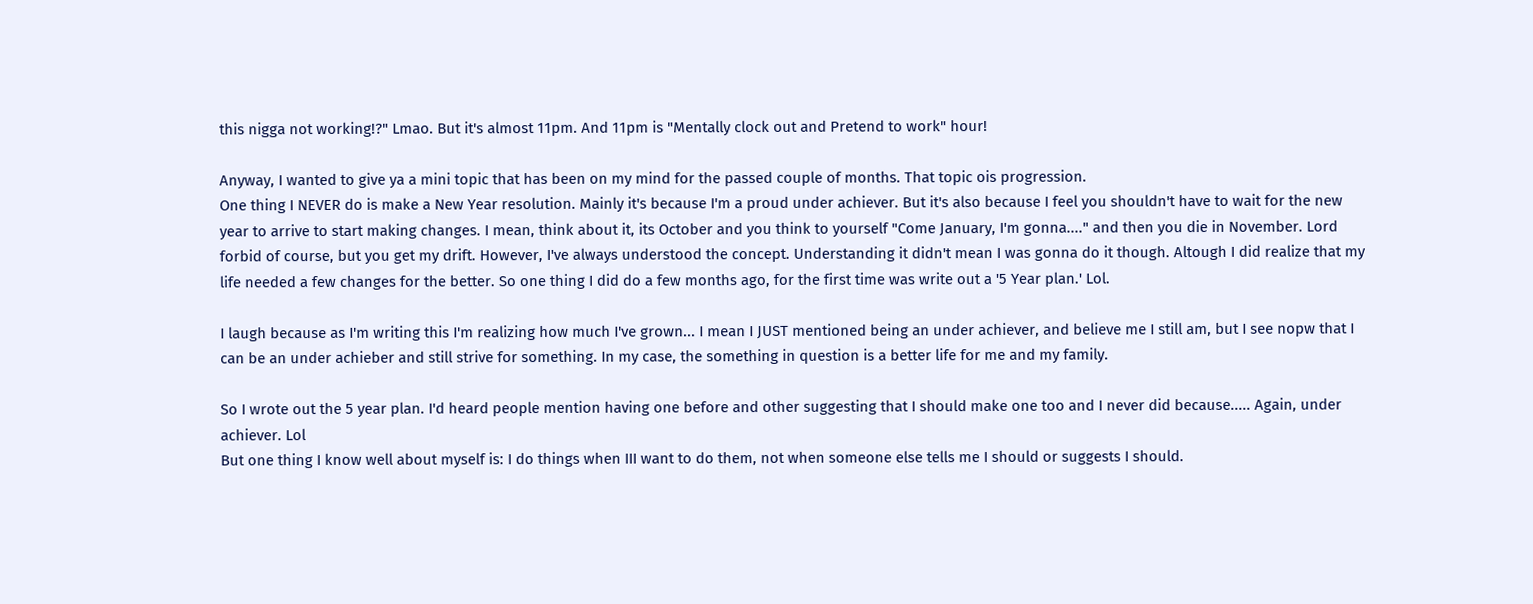this nigga not working!?" Lmao. But it's almost 11pm. And 11pm is "Mentally clock out and Pretend to work" hour!

Anyway, I wanted to give ya a mini topic that has been on my mind for the passed couple of months. That topic ois progression.
One thing I NEVER do is make a New Year resolution. Mainly it's because I'm a proud under achiever. But it's also because I feel you shouldn't have to wait for the new year to arrive to start making changes. I mean, think about it, its October and you think to yourself "Come January, I'm gonna...." and then you die in November. Lord forbid of course, but you get my drift. However, I've always understood the concept. Understanding it didn't mean I was gonna do it though. Altough I did realize that my life needed a few changes for the better. So one thing I did do a few months ago, for the first time was write out a '5 Year plan.' Lol.

I laugh because as I'm writing this I'm realizing how much I've grown... I mean I JUST mentioned being an under achiever, and believe me I still am, but I see nopw that I can be an under achieber and still strive for something. In my case, the something in question is a better life for me and my family.

So I wrote out the 5 year plan. I'd heard people mention having one before and other suggesting that I should make one too and I never did because..... Again, under achiever. Lol
But one thing I know well about myself is: I do things when III want to do them, not when someone else tells me I should or suggests I should.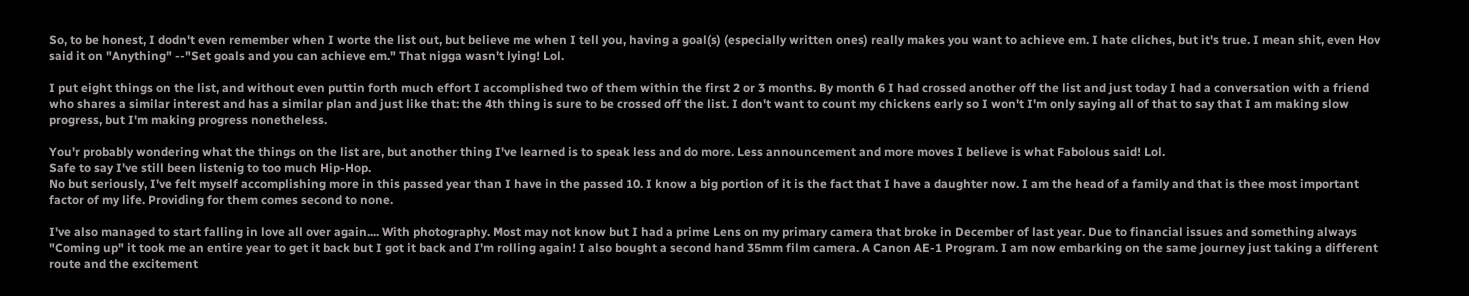So, to be honest, I dodn't even remember when I worte the list out, but believe me when I tell you, having a goal(s) (especially written ones) really makes you want to achieve em. I hate cliches, but it's true. I mean shit, even Hov said it on "Anything" --"Set goals and you can achieve em." That nigga wasn't lying! Lol.

I put eight things on the list, and without even puttin forth much effort I accomplished two of them within the first 2 or 3 months. By month 6 I had crossed another off the list and just today I had a conversation with a friend who shares a similar interest and has a similar plan and just like that: the 4th thing is sure to be crossed off the list. I don't want to count my chickens early so I won't I'm only saying all of that to say that I am making slow progress, but I'm making progress nonetheless.

You'r probably wondering what the things on the list are, but another thing I've learned is to speak less and do more. Less announcement and more moves I believe is what Fabolous said! Lol.
Safe to say I've still been listenig to too much Hip-Hop.
No but seriously, I've felt myself accomplishing more in this passed year than I have in the passed 10. I know a big portion of it is the fact that I have a daughter now. I am the head of a family and that is thee most important factor of my life. Providing for them comes second to none.

I've also managed to start falling in love all over again.... With photography. Most may not know but I had a prime Lens on my primary camera that broke in December of last year. Due to financial issues and something always "Coming up" it took me an entire year to get it back but I got it back and I'm rolling again! I also bought a second hand 35mm film camera. A Canon AE-1 Program. I am now embarking on the same journey just taking a different route and the excitement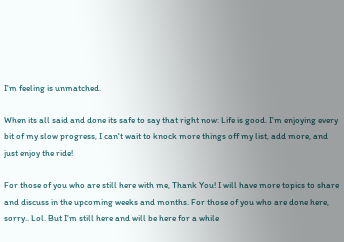I'm feeling is unmatched.

When its all said and done its safe to say that right now: Life is good. I'm enjoying every bit of my slow progress, I can't wait to knock more things off my list, add more, and just enjoy the ride!

For those of you who are still here with me, Thank You! I will have more topics to share and discuss in the upcoming weeks and months. For those of you who are done here, sorry.. Lol. But I'm still here and will be here for a while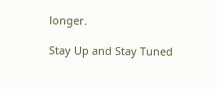longer.

Stay Up and Stay Tuned